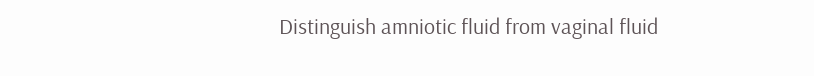Distinguish amniotic fluid from vaginal fluid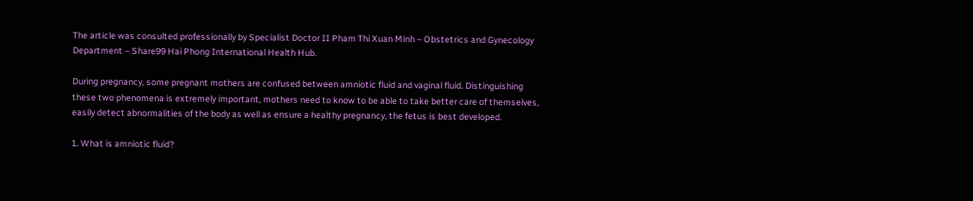The article was consulted professionally by Specialist Doctor II Pham Thi Xuan Minh – Obstetrics and Gynecology Department – Share99 Hai Phong International Health Hub.

During pregnancy, some pregnant mothers are confused between amniotic fluid and vaginal fluid. Distinguishing these two phenomena is extremely important, mothers need to know to be able to take better care of themselves, easily detect abnormalities of the body as well as ensure a healthy pregnancy, the fetus is best developed.

1. What is amniotic fluid?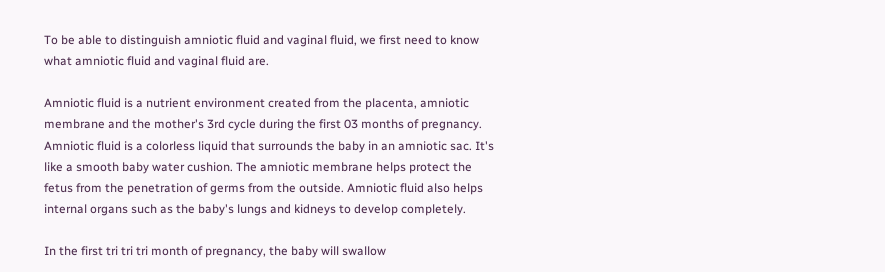To be able to distinguish amniotic fluid and vaginal fluid, we first need to know what amniotic fluid and vaginal fluid are.

Amniotic fluid is a nutrient environment created from the placenta, amniotic membrane and the mother's 3rd cycle during the first 03 months of pregnancy. Amniotic fluid is a colorless liquid that surrounds the baby in an amniotic sac. It's like a smooth baby water cushion. The amniotic membrane helps protect the fetus from the penetration of germs from the outside. Amniotic fluid also helps internal organs such as the baby's lungs and kidneys to develop completely.

In the first tri tri tri month of pregnancy, the baby will swallow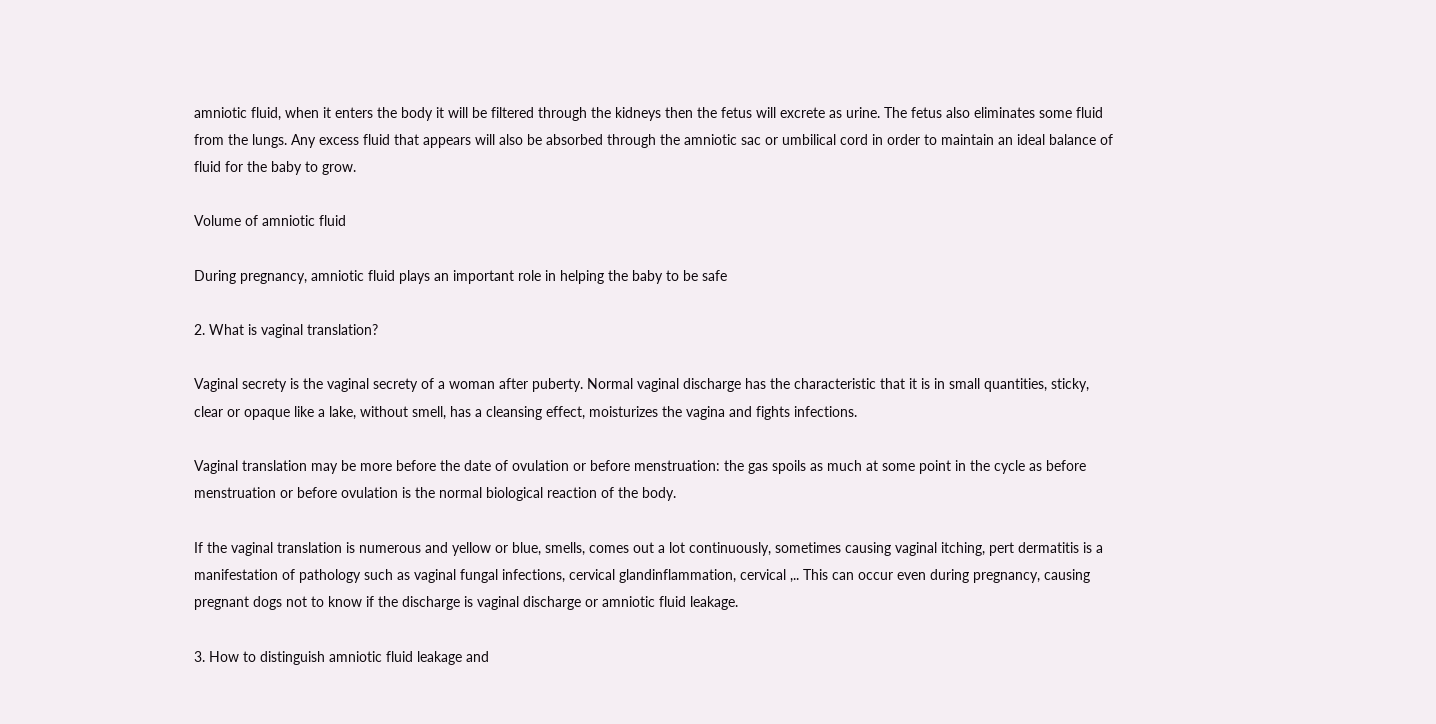amniotic fluid, when it enters the body it will be filtered through the kidneys then the fetus will excrete as urine. The fetus also eliminates some fluid from the lungs. Any excess fluid that appears will also be absorbed through the amniotic sac or umbilical cord in order to maintain an ideal balance of fluid for the baby to grow.

Volume of amniotic fluid

During pregnancy, amniotic fluid plays an important role in helping the baby to be safe

2. What is vaginal translation?

Vaginal secrety is the vaginal secrety of a woman after puberty. Normal vaginal discharge has the characteristic that it is in small quantities, sticky, clear or opaque like a lake, without smell, has a cleansing effect, moisturizes the vagina and fights infections.

Vaginal translation may be more before the date of ovulation or before menstruation: the gas spoils as much at some point in the cycle as before menstruation or before ovulation is the normal biological reaction of the body.

If the vaginal translation is numerous and yellow or blue, smells, comes out a lot continuously, sometimes causing vaginal itching, pert dermatitis is a manifestation of pathology such as vaginal fungal infections, cervical glandinflammation, cervical ,.. This can occur even during pregnancy, causing pregnant dogs not to know if the discharge is vaginal discharge or amniotic fluid leakage.

3. How to distinguish amniotic fluid leakage and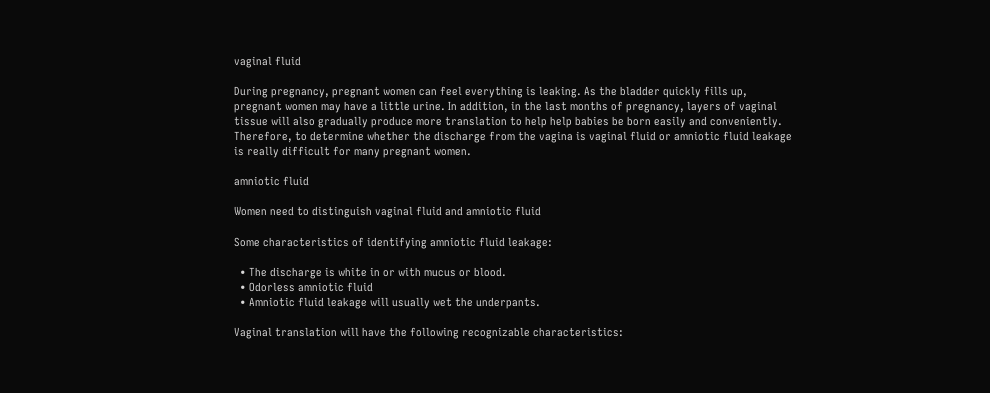vaginal fluid

During pregnancy, pregnant women can feel everything is leaking. As the bladder quickly fills up, pregnant women may have a little urine. In addition, in the last months of pregnancy, layers of vaginal tissue will also gradually produce more translation to help help babies be born easily and conveniently. Therefore, to determine whether the discharge from the vagina is vaginal fluid or amniotic fluid leakage is really difficult for many pregnant women.

amniotic fluid

Women need to distinguish vaginal fluid and amniotic fluid

Some characteristics of identifying amniotic fluid leakage:

  • The discharge is white in or with mucus or blood.
  • Odorless amniotic fluid
  • Amniotic fluid leakage will usually wet the underpants.

Vaginal translation will have the following recognizable characteristics: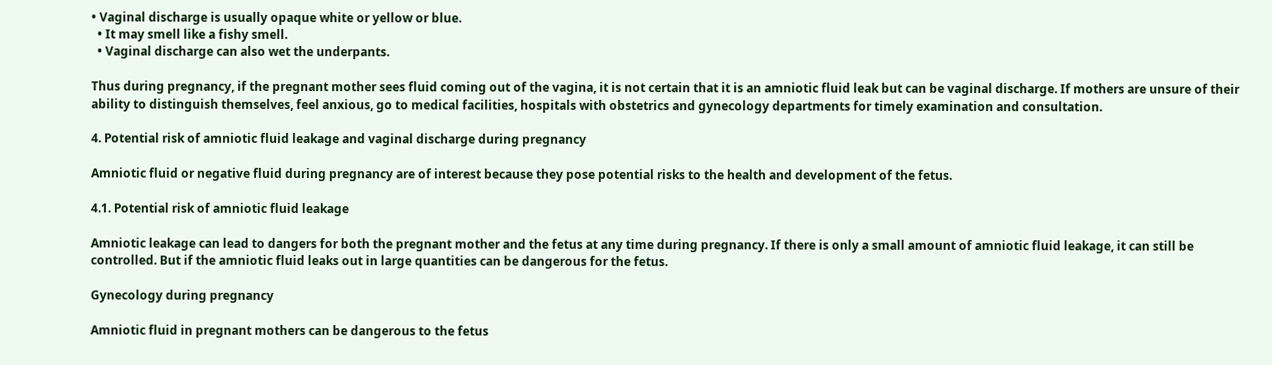• Vaginal discharge is usually opaque white or yellow or blue.
  • It may smell like a fishy smell.
  • Vaginal discharge can also wet the underpants.

Thus during pregnancy, if the pregnant mother sees fluid coming out of the vagina, it is not certain that it is an amniotic fluid leak but can be vaginal discharge. If mothers are unsure of their ability to distinguish themselves, feel anxious, go to medical facilities, hospitals with obstetrics and gynecology departments for timely examination and consultation.

4. Potential risk of amniotic fluid leakage and vaginal discharge during pregnancy

Amniotic fluid or negative fluid during pregnancy are of interest because they pose potential risks to the health and development of the fetus.

4.1. Potential risk of amniotic fluid leakage

Amniotic leakage can lead to dangers for both the pregnant mother and the fetus at any time during pregnancy. If there is only a small amount of amniotic fluid leakage, it can still be controlled. But if the amniotic fluid leaks out in large quantities can be dangerous for the fetus.

Gynecology during pregnancy

Amniotic fluid in pregnant mothers can be dangerous to the fetus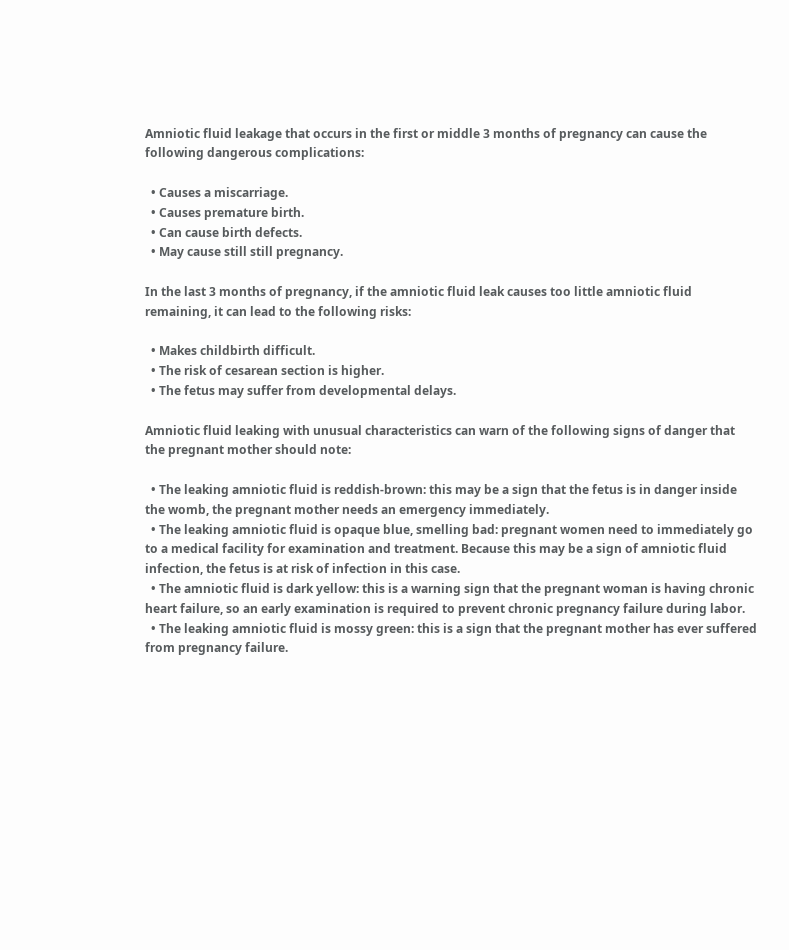Amniotic fluid leakage that occurs in the first or middle 3 months of pregnancy can cause the following dangerous complications:

  • Causes a miscarriage.
  • Causes premature birth.
  • Can cause birth defects.
  • May cause still still pregnancy.

In the last 3 months of pregnancy, if the amniotic fluid leak causes too little amniotic fluid remaining, it can lead to the following risks:

  • Makes childbirth difficult.
  • The risk of cesarean section is higher.
  • The fetus may suffer from developmental delays.

Amniotic fluid leaking with unusual characteristics can warn of the following signs of danger that the pregnant mother should note:

  • The leaking amniotic fluid is reddish-brown: this may be a sign that the fetus is in danger inside the womb, the pregnant mother needs an emergency immediately.
  • The leaking amniotic fluid is opaque blue, smelling bad: pregnant women need to immediately go to a medical facility for examination and treatment. Because this may be a sign of amniotic fluid infection, the fetus is at risk of infection in this case.
  • The amniotic fluid is dark yellow: this is a warning sign that the pregnant woman is having chronic heart failure, so an early examination is required to prevent chronic pregnancy failure during labor.
  • The leaking amniotic fluid is mossy green: this is a sign that the pregnant mother has ever suffered from pregnancy failure.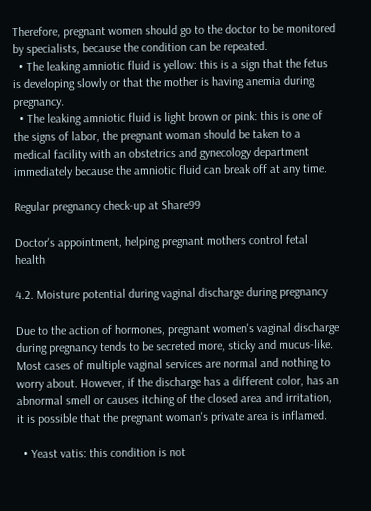Therefore, pregnant women should go to the doctor to be monitored by specialists, because the condition can be repeated.
  • The leaking amniotic fluid is yellow: this is a sign that the fetus is developing slowly or that the mother is having anemia during pregnancy.
  • The leaking amniotic fluid is light brown or pink: this is one of the signs of labor, the pregnant woman should be taken to a medical facility with an obstetrics and gynecology department immediately because the amniotic fluid can break off at any time.

Regular pregnancy check-up at Share99

Doctor's appointment, helping pregnant mothers control fetal health

4.2. Moisture potential during vaginal discharge during pregnancy

Due to the action of hormones, pregnant women's vaginal discharge during pregnancy tends to be secreted more, sticky and mucus-like. Most cases of multiple vaginal services are normal and nothing to worry about. However, if the discharge has a different color, has an abnormal smell or causes itching of the closed area and irritation, it is possible that the pregnant woman's private area is inflamed.

  • Yeast vatis: this condition is not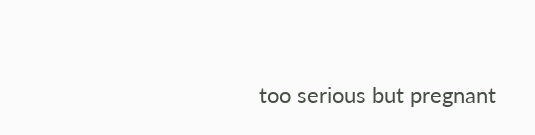too serious but pregnant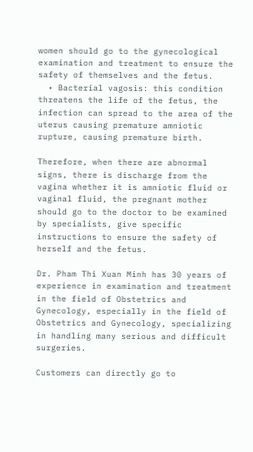women should go to the gynecological examination and treatment to ensure the safety of themselves and the fetus.
  • Bacterial vagosis: this condition threatens the life of the fetus, the infection can spread to the area of the uterus causing premature amniotic rupture, causing premature birth.

Therefore, when there are abnormal signs, there is discharge from the vagina whether it is amniotic fluid or vaginal fluid, the pregnant mother should go to the doctor to be examined by specialists, give specific instructions to ensure the safety of herself and the fetus.

Dr. Pham Thi Xuan Minh has 30 years of experience in examination and treatment in the field of Obstetrics and Gynecology, especially in the field of Obstetrics and Gynecology, specializing in handling many serious and difficult surgeries.

Customers can directly go to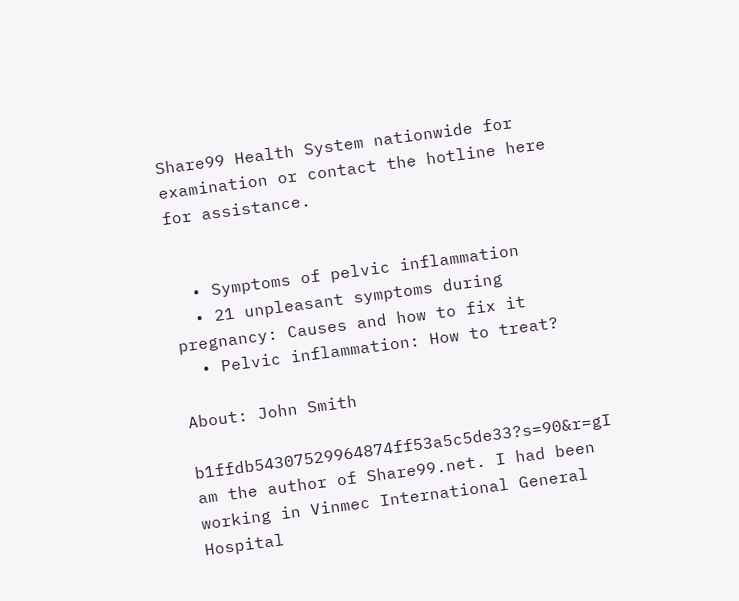Share99 Health System nationwide for examination or contact the hotline here for assistance.


  • Symptoms of pelvic inflammation
  • 21 unpleasant symptoms during pregnancy: Causes and how to fix it
  • Pelvic inflammation: How to treat?

About: John Smith

b1ffdb54307529964874ff53a5c5de33?s=90&r=gI am the author of Share99.net. I had been working in Vinmec International General Hospital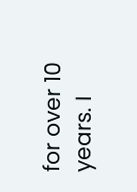for over 10 years. I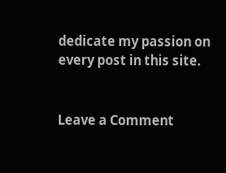dedicate my passion on every post in this site.


Leave a Comment